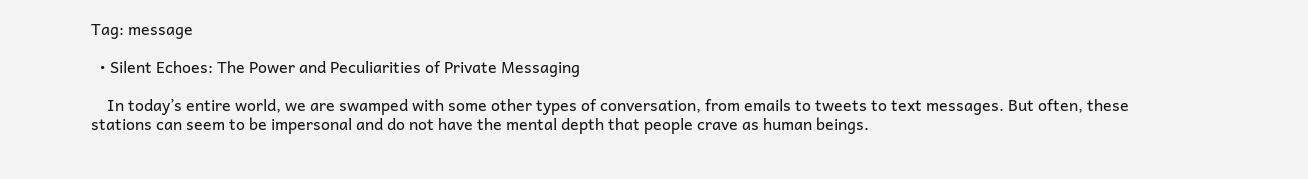Tag: message

  • Silent Echoes: The Power and Peculiarities of Private Messaging

    In today’s entire world, we are swamped with some other types of conversation, from emails to tweets to text messages. But often, these stations can seem to be impersonal and do not have the mental depth that people crave as human beings.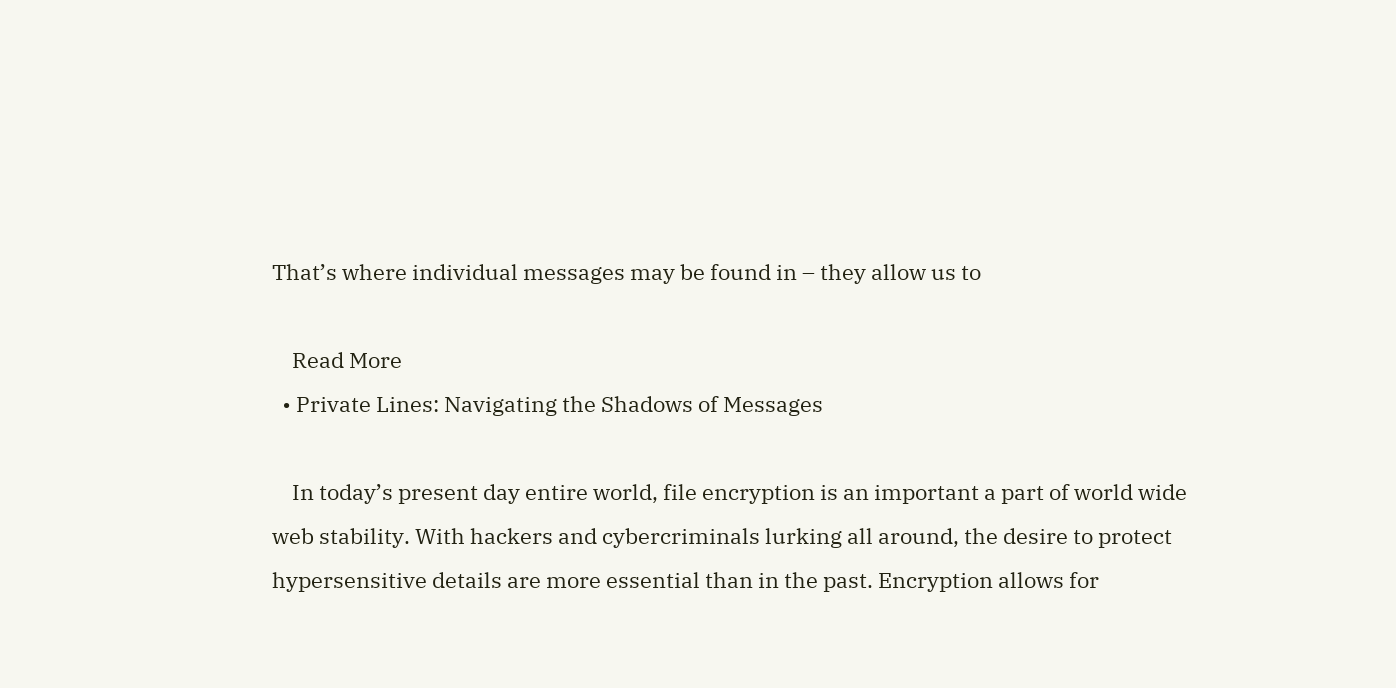That’s where individual messages may be found in – they allow us to

    Read More
  • Private Lines: Navigating the Shadows of Messages

    In today’s present day entire world, file encryption is an important a part of world wide web stability. With hackers and cybercriminals lurking all around, the desire to protect hypersensitive details are more essential than in the past. Encryption allows for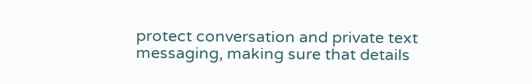protect conversation and private text messaging, making sure that details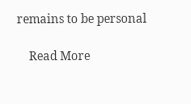remains to be personal

    Read More